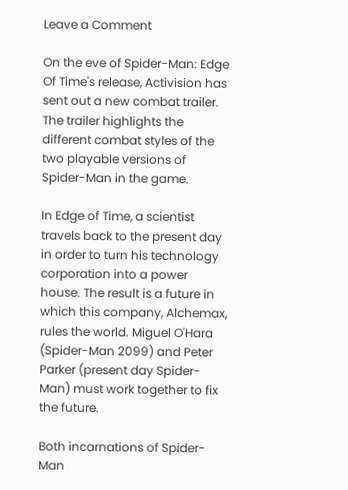Leave a Comment

On the eve of Spider-Man: Edge Of Time's release, Activision has sent out a new combat trailer. The trailer highlights the different combat styles of the two playable versions of Spider-Man in the game.

In Edge of Time, a scientist travels back to the present day in order to turn his technology corporation into a power house. The result is a future in which this company, Alchemax, rules the world. Miguel O'Hara (Spider-Man 2099) and Peter Parker (present day Spider-Man) must work together to fix the future.

Both incarnations of Spider-Man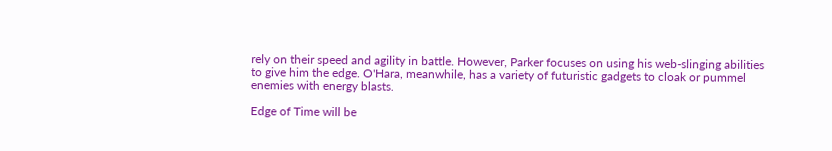rely on their speed and agility in battle. However, Parker focuses on using his web-slinging abilities to give him the edge. O'Hara, meanwhile, has a variety of futuristic gadgets to cloak or pummel enemies with energy blasts.

Edge of Time will be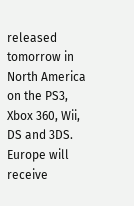released tomorrow in North America on the PS3, Xbox 360, Wii, DS and 3DS. Europe will receive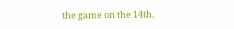the game on the 14th.